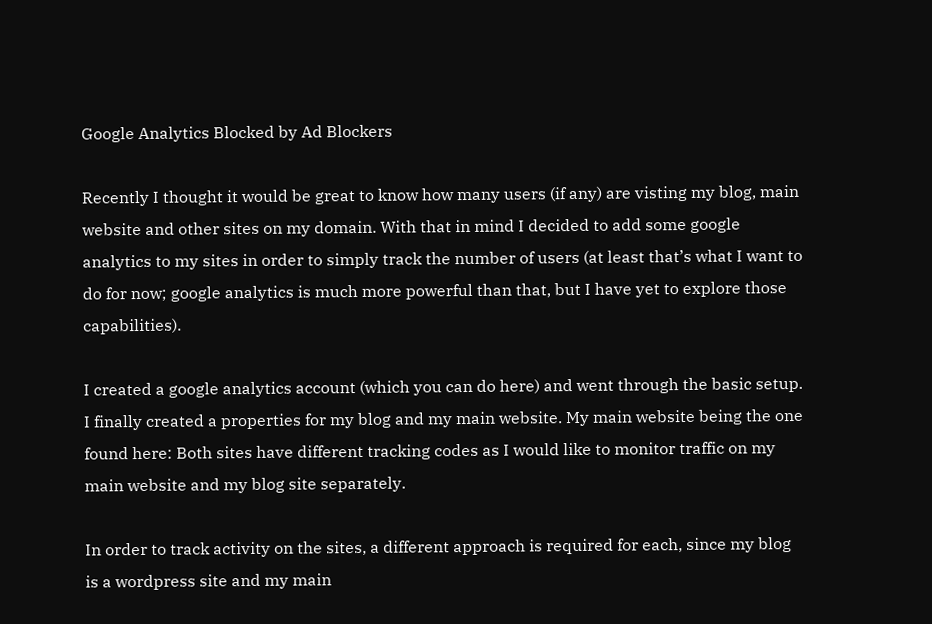Google Analytics Blocked by Ad Blockers

Recently I thought it would be great to know how many users (if any) are visting my blog, main website and other sites on my domain. With that in mind I decided to add some google analytics to my sites in order to simply track the number of users (at least that’s what I want to do for now; google analytics is much more powerful than that, but I have yet to explore those capabilities).

I created a google analytics account (which you can do here) and went through the basic setup. I finally created a properties for my blog and my main website. My main website being the one found here: Both sites have different tracking codes as I would like to monitor traffic on my main website and my blog site separately.

In order to track activity on the sites, a different approach is required for each, since my blog is a wordpress site and my main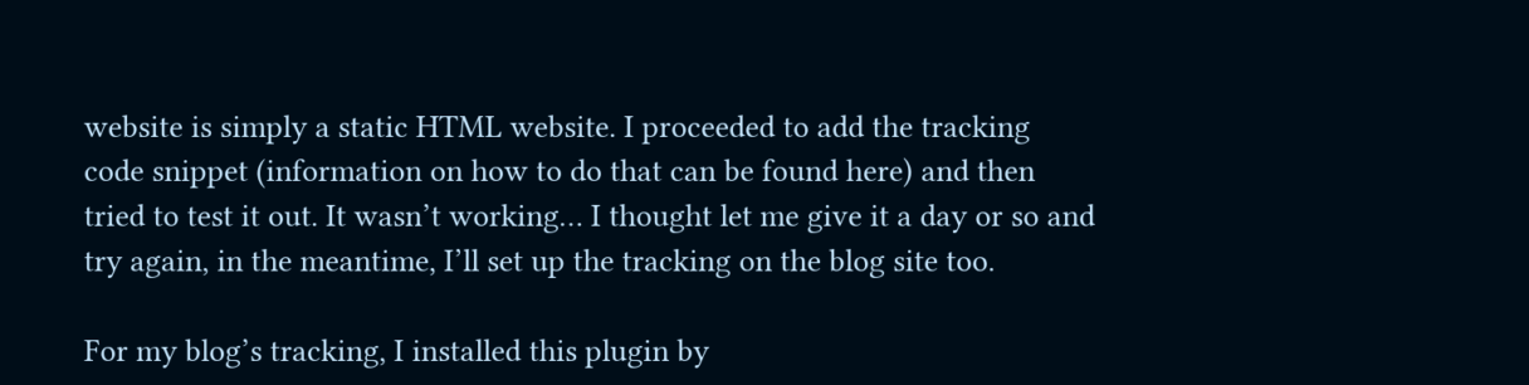website is simply a static HTML website. I proceeded to add the tracking code snippet (information on how to do that can be found here) and then tried to test it out. It wasn’t working… I thought let me give it a day or so and try again, in the meantime, I’ll set up the tracking on the blog site too.

For my blog’s tracking, I installed this plugin by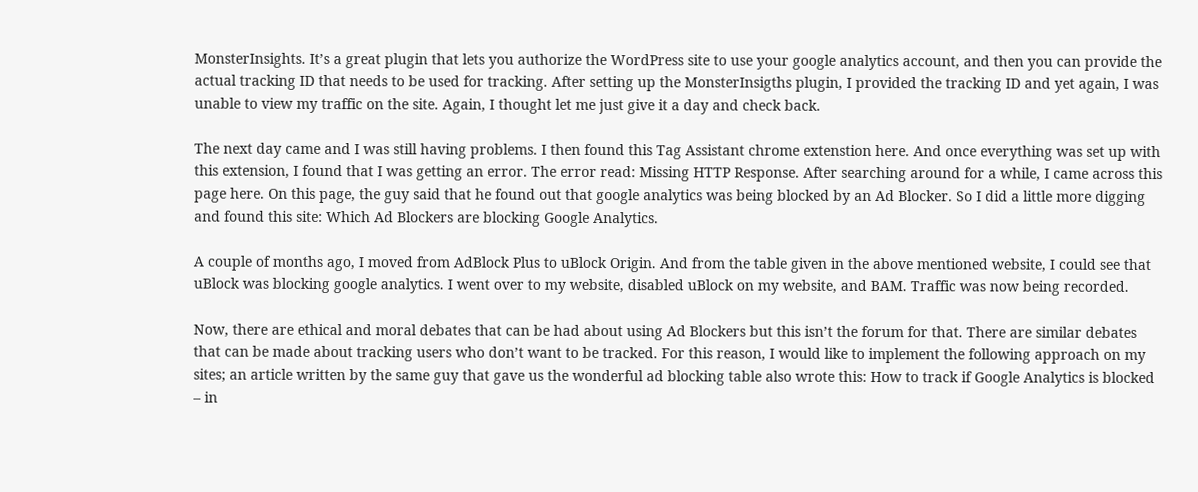MonsterInsights. It’s a great plugin that lets you authorize the WordPress site to use your google analytics account, and then you can provide the actual tracking ID that needs to be used for tracking. After setting up the MonsterInsigths plugin, I provided the tracking ID and yet again, I was unable to view my traffic on the site. Again, I thought let me just give it a day and check back.

The next day came and I was still having problems. I then found this Tag Assistant chrome extenstion here. And once everything was set up with this extension, I found that I was getting an error. The error read: Missing HTTP Response. After searching around for a while, I came across this page here. On this page, the guy said that he found out that google analytics was being blocked by an Ad Blocker. So I did a little more digging and found this site: Which Ad Blockers are blocking Google Analytics.

A couple of months ago, I moved from AdBlock Plus to uBlock Origin. And from the table given in the above mentioned website, I could see that uBlock was blocking google analytics. I went over to my website, disabled uBlock on my website, and BAM. Traffic was now being recorded.

Now, there are ethical and moral debates that can be had about using Ad Blockers but this isn’t the forum for that. There are similar debates that can be made about tracking users who don’t want to be tracked. For this reason, I would like to implement the following approach on my sites; an article written by the same guy that gave us the wonderful ad blocking table also wrote this: How to track if Google Analytics is blocked – in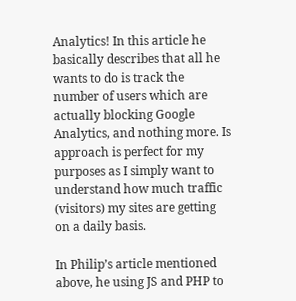Analytics! In this article he basically describes that all he wants to do is track the number of users which are actually blocking Google Analytics, and nothing more. Is approach is perfect for my purposes as I simply want to understand how much traffic (visitors) my sites are getting on a daily basis.

In Philip’s article mentioned above, he using JS and PHP to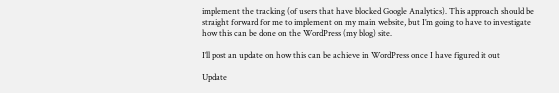implement the tracking (of users that have blocked Google Analytics). This approach should be straight forward for me to implement on my main website, but I’m going to have to investigate how this can be done on the WordPress (my blog) site.

I’ll post an update on how this can be achieve in WordPress once I have figured it out

Update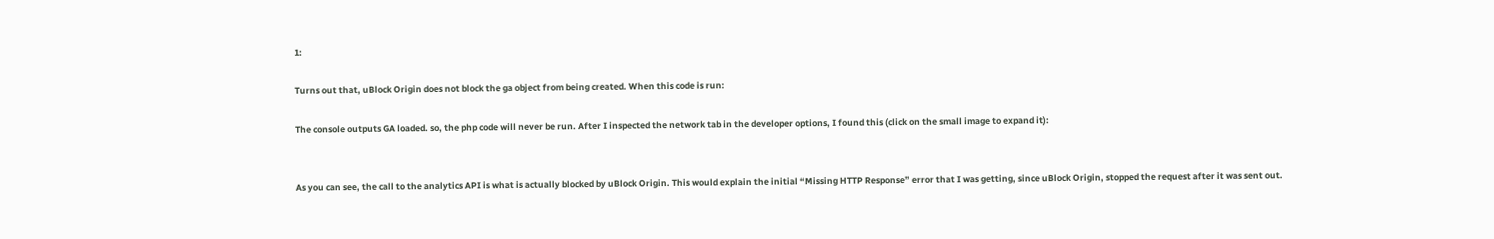1:

Turns out that, uBlock Origin does not block the ga object from being created. When this code is run:

The console outputs GA loaded. so, the php code will never be run. After I inspected the network tab in the developer options, I found this (click on the small image to expand it):


As you can see, the call to the analytics API is what is actually blocked by uBlock Origin. This would explain the initial “Missing HTTP Response” error that I was getting, since uBlock Origin, stopped the request after it was sent out.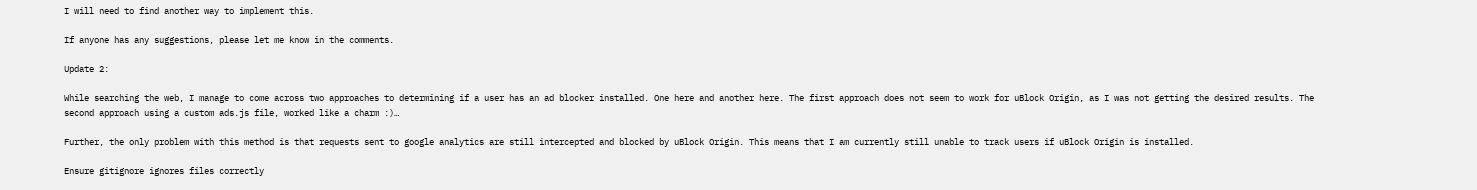I will need to find another way to implement this.

If anyone has any suggestions, please let me know in the comments.

Update 2:

While searching the web, I manage to come across two approaches to determining if a user has an ad blocker installed. One here and another here. The first approach does not seem to work for uBlock Origin, as I was not getting the desired results. The second approach using a custom ads.js file, worked like a charm :)…

Further, the only problem with this method is that requests sent to google analytics are still intercepted and blocked by uBlock Origin. This means that I am currently still unable to track users if uBlock Origin is installed.

Ensure gitignore ignores files correctly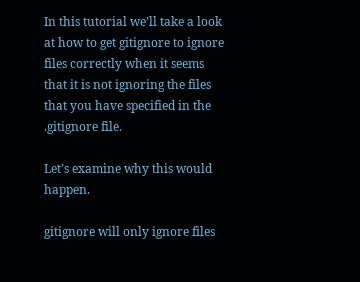In this tutorial we’ll take a look at how to get gitignore to ignore files correctly when it seems that it is not ignoring the files that you have specified in the .gitignore file.

Let’s examine why this would happen.

gitignore will only ignore files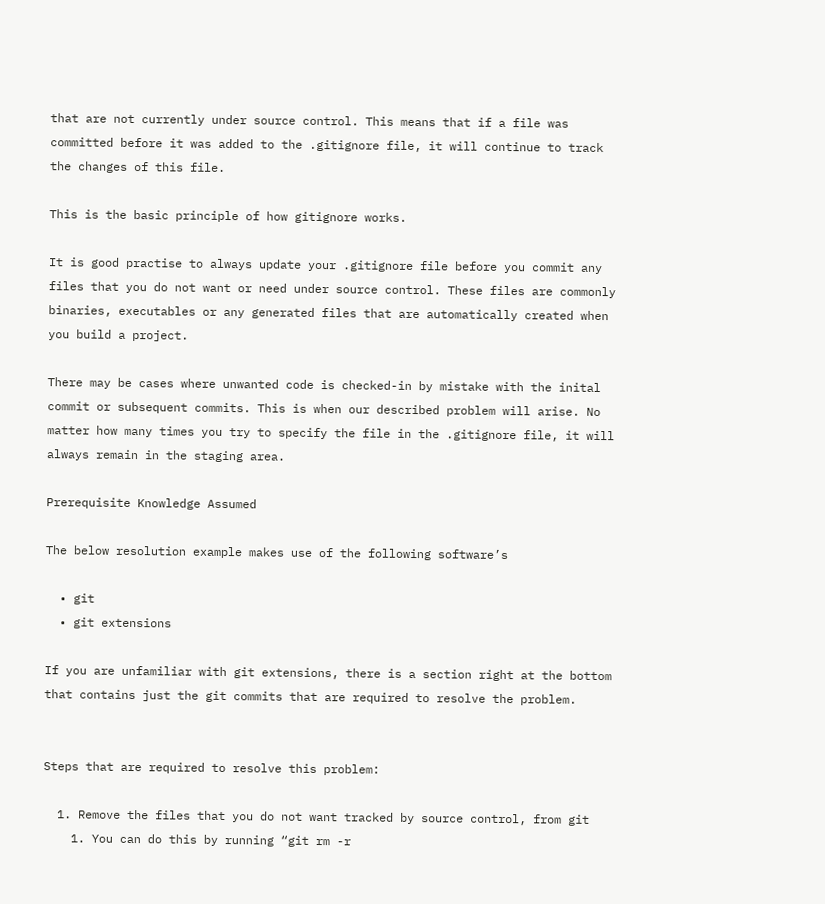that are not currently under source control. This means that if a file was committed before it was added to the .gitignore file, it will continue to track the changes of this file.

This is the basic principle of how gitignore works.

It is good practise to always update your .gitignore file before you commit any files that you do not want or need under source control. These files are commonly binaries, executables or any generated files that are automatically created when you build a project.

There may be cases where unwanted code is checked-in by mistake with the inital commit or subsequent commits. This is when our described problem will arise. No matter how many times you try to specify the file in the .gitignore file, it will always remain in the staging area.

Prerequisite Knowledge Assumed

The below resolution example makes use of the following software’s

  • git
  • git extensions

If you are unfamiliar with git extensions, there is a section right at the bottom that contains just the git commits that are required to resolve the problem.


Steps that are required to resolve this problem:

  1. Remove the files that you do not want tracked by source control, from git
    1. You can do this by running “git rm -r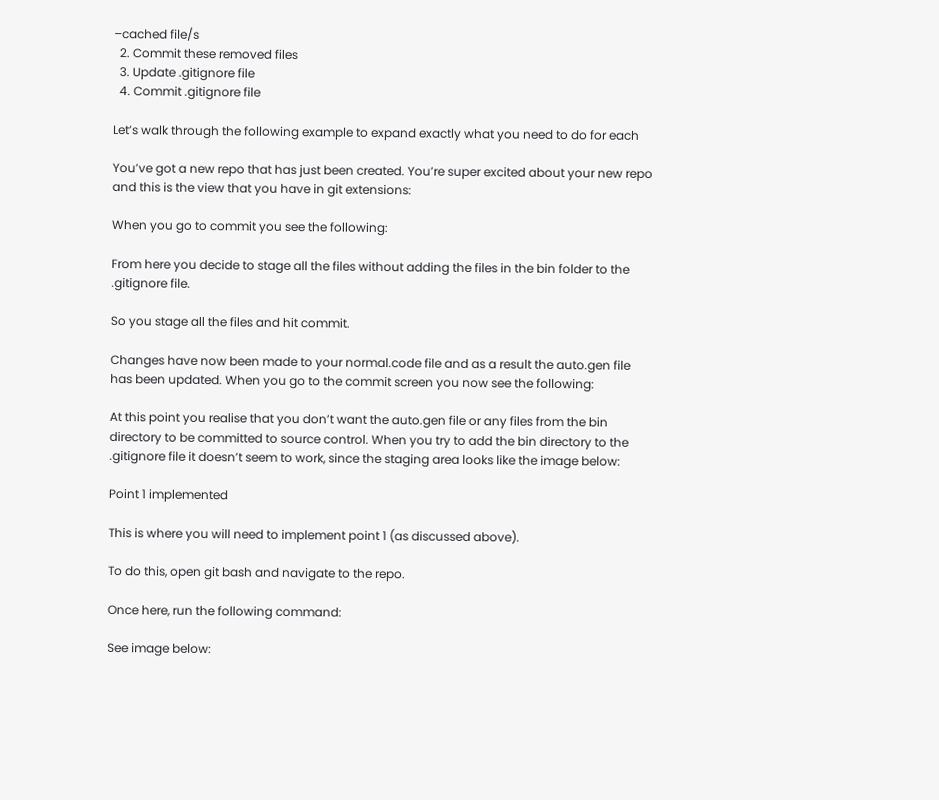–cached file/s
  2. Commit these removed files
  3. Update .gitignore file
  4. Commit .gitignore file

Let’s walk through the following example to expand exactly what you need to do for each

You’ve got a new repo that has just been created. You’re super excited about your new repo and this is the view that you have in git extensions:

When you go to commit you see the following:

From here you decide to stage all the files without adding the files in the bin folder to the .gitignore file.

So you stage all the files and hit commit.

Changes have now been made to your normal.code file and as a result the auto.gen file has been updated. When you go to the commit screen you now see the following:

At this point you realise that you don’t want the auto.gen file or any files from the bin directory to be committed to source control. When you try to add the bin directory to the .gitignore file it doesn’t seem to work, since the staging area looks like the image below:

Point 1 implemented

This is where you will need to implement point 1 (as discussed above).

To do this, open git bash and navigate to the repo.

Once here, run the following command:

See image below: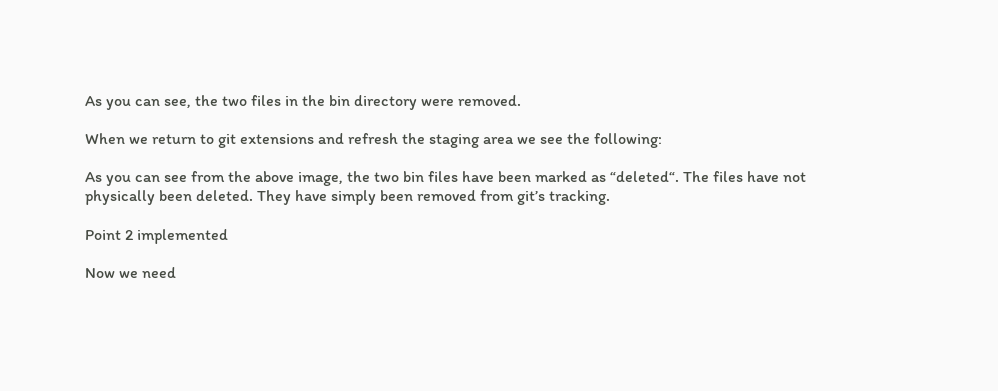As you can see, the two files in the bin directory were removed.

When we return to git extensions and refresh the staging area we see the following:

As you can see from the above image, the two bin files have been marked as “deleted“. The files have not physically been deleted. They have simply been removed from git’s tracking.

Point 2 implemented

Now we need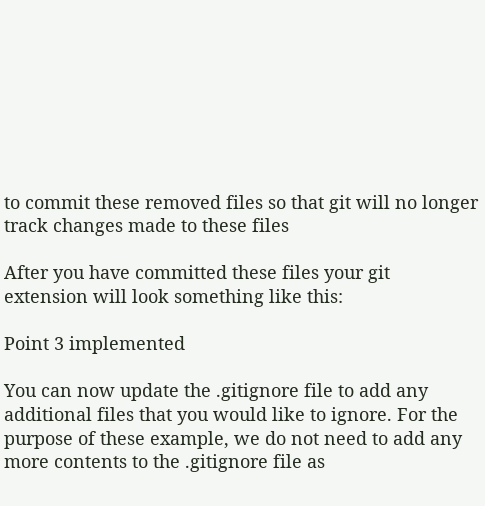to commit these removed files so that git will no longer track changes made to these files

After you have committed these files your git extension will look something like this:

Point 3 implemented

You can now update the .gitignore file to add any additional files that you would like to ignore. For the purpose of these example, we do not need to add any more contents to the .gitignore file as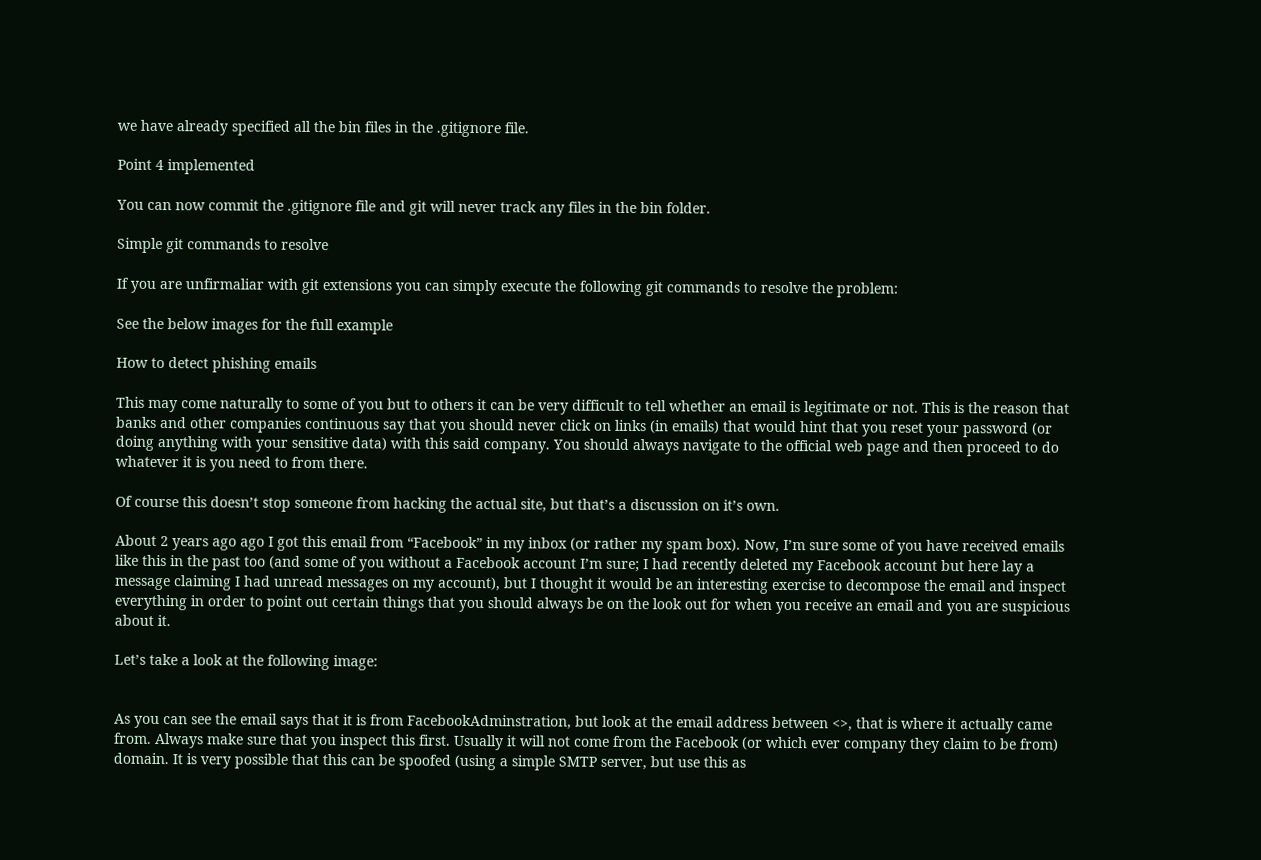we have already specified all the bin files in the .gitignore file.

Point 4 implemented

You can now commit the .gitignore file and git will never track any files in the bin folder.

Simple git commands to resolve

If you are unfirmaliar with git extensions you can simply execute the following git commands to resolve the problem:

See the below images for the full example

How to detect phishing emails

This may come naturally to some of you but to others it can be very difficult to tell whether an email is legitimate or not. This is the reason that banks and other companies continuous say that you should never click on links (in emails) that would hint that you reset your password (or doing anything with your sensitive data) with this said company. You should always navigate to the official web page and then proceed to do whatever it is you need to from there.

Of course this doesn’t stop someone from hacking the actual site, but that’s a discussion on it’s own.

About 2 years ago ago I got this email from “Facebook” in my inbox (or rather my spam box). Now, I’m sure some of you have received emails like this in the past too (and some of you without a Facebook account I’m sure; I had recently deleted my Facebook account but here lay a message claiming I had unread messages on my account), but I thought it would be an interesting exercise to decompose the email and inspect everything in order to point out certain things that you should always be on the look out for when you receive an email and you are suspicious about it.

Let’s take a look at the following image:


As you can see the email says that it is from FacebookAdminstration, but look at the email address between <>, that is where it actually came from. Always make sure that you inspect this first. Usually it will not come from the Facebook (or which ever company they claim to be from) domain. It is very possible that this can be spoofed (using a simple SMTP server, but use this as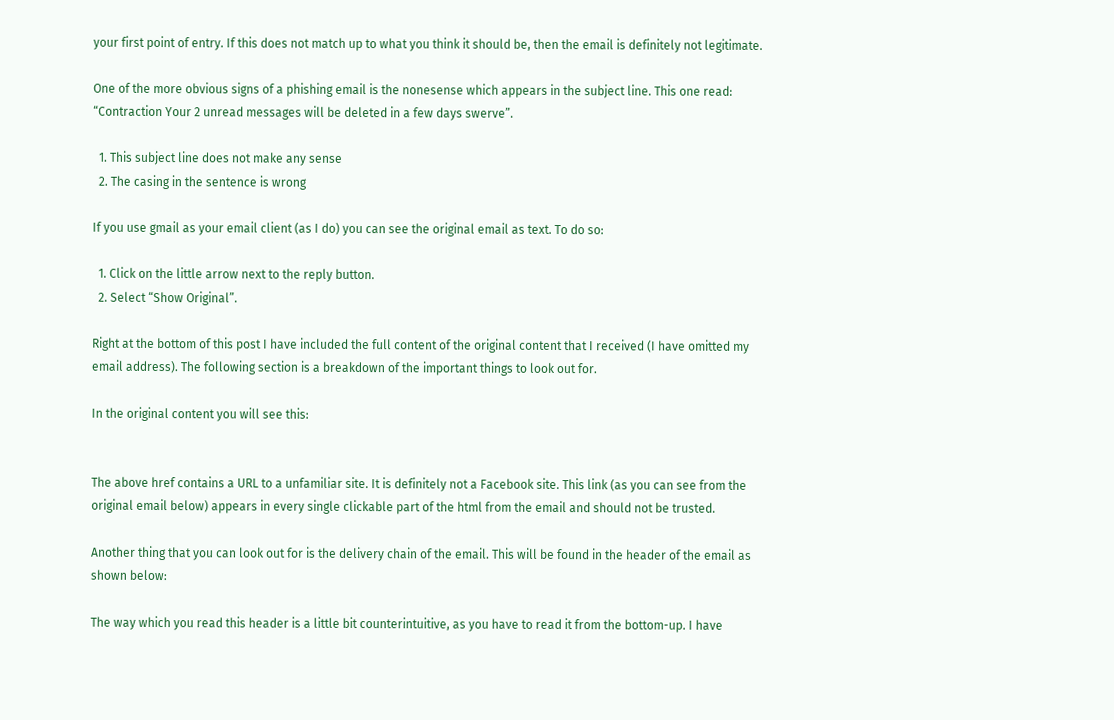your first point of entry. If this does not match up to what you think it should be, then the email is definitely not legitimate.

One of the more obvious signs of a phishing email is the nonesense which appears in the subject line. This one read: “Contraction Your 2 unread messages will be deleted in a few days swerve”.

  1. This subject line does not make any sense
  2. The casing in the sentence is wrong

If you use gmail as your email client (as I do) you can see the original email as text. To do so:

  1. Click on the little arrow next to the reply button.
  2. Select “Show Original”.

Right at the bottom of this post I have included the full content of the original content that I received (I have omitted my email address). The following section is a breakdown of the important things to look out for.

In the original content you will see this:


The above href contains a URL to a unfamiliar site. It is definitely not a Facebook site. This link (as you can see from the original email below) appears in every single clickable part of the html from the email and should not be trusted.

Another thing that you can look out for is the delivery chain of the email. This will be found in the header of the email as shown below:

The way which you read this header is a little bit counterintuitive, as you have to read it from the bottom-up. I have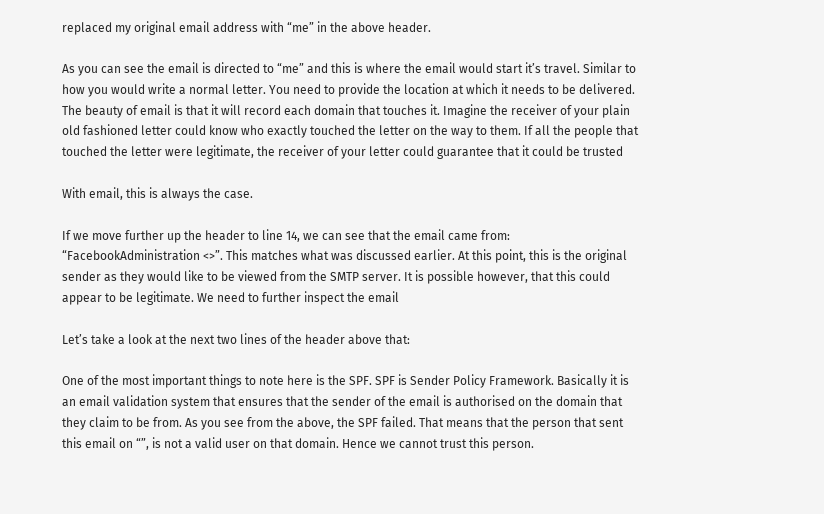replaced my original email address with “me” in the above header.

As you can see the email is directed to “me” and this is where the email would start it’s travel. Similar to how you would write a normal letter. You need to provide the location at which it needs to be delivered. The beauty of email is that it will record each domain that touches it. Imagine the receiver of your plain old fashioned letter could know who exactly touched the letter on the way to them. If all the people that touched the letter were legitimate, the receiver of your letter could guarantee that it could be trusted

With email, this is always the case.

If we move further up the header to line 14, we can see that the email came from: “FacebookAdministration <>”. This matches what was discussed earlier. At this point, this is the original sender as they would like to be viewed from the SMTP server. It is possible however, that this could appear to be legitimate. We need to further inspect the email

Let’s take a look at the next two lines of the header above that:

One of the most important things to note here is the SPF. SPF is Sender Policy Framework. Basically it is an email validation system that ensures that the sender of the email is authorised on the domain that they claim to be from. As you see from the above, the SPF failed. That means that the person that sent this email on “”, is not a valid user on that domain. Hence we cannot trust this person.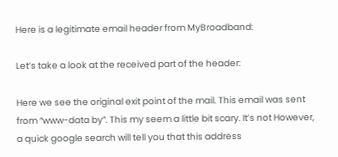Here is a legitimate email header from MyBroadband:

Let’s take a look at the received part of the header:

Here we see the original exit point of the mail. This email was sent from “www-data by”. This my seem a little bit scary. It’s not However, a quick google search will tell you that this address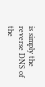is simply the reverse DNS of the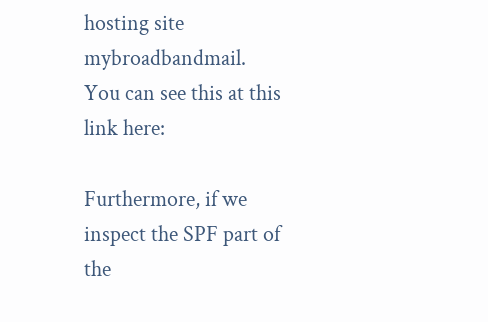hosting site mybroadbandmail. You can see this at this link here:

Furthermore, if we inspect the SPF part of the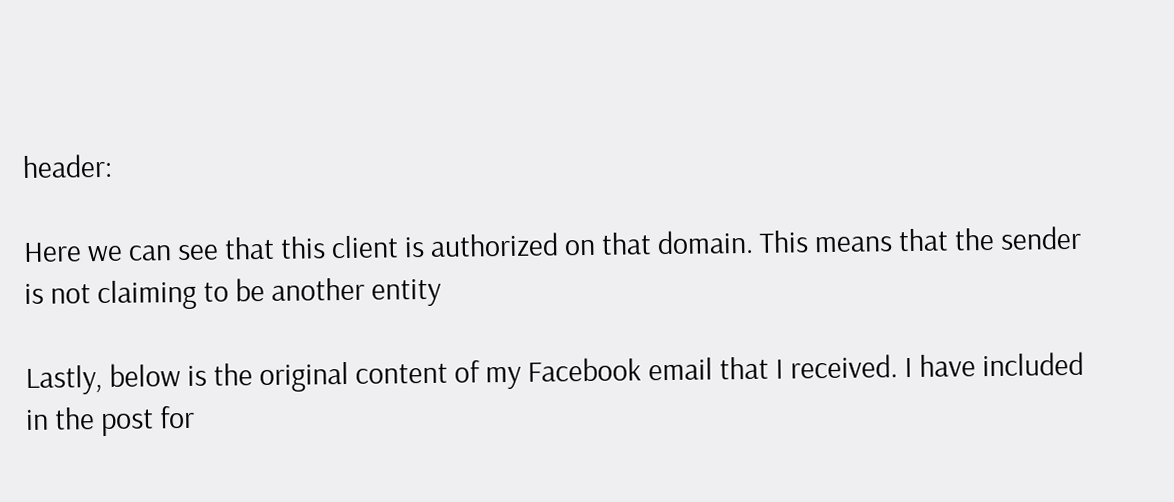header:

Here we can see that this client is authorized on that domain. This means that the sender is not claiming to be another entity

Lastly, below is the original content of my Facebook email that I received. I have included in the post for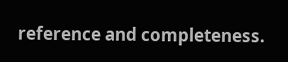reference and completeness.